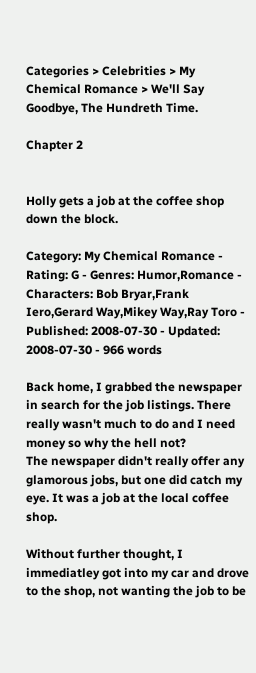Categories > Celebrities > My Chemical Romance > We'll Say Goodbye, The Hundreth Time.

Chapter 2


Holly gets a job at the coffee shop down the block.

Category: My Chemical Romance - Rating: G - Genres: Humor,Romance - Characters: Bob Bryar,Frank Iero,Gerard Way,Mikey Way,Ray Toro - Published: 2008-07-30 - Updated: 2008-07-30 - 966 words

Back home, I grabbed the newspaper in search for the job listings. There really wasn't much to do and I need money so why the hell not?
The newspaper didn't really offer any glamorous jobs, but one did catch my eye. It was a job at the local coffee shop.

Without further thought, I immediatley got into my car and drove to the shop, not wanting the job to be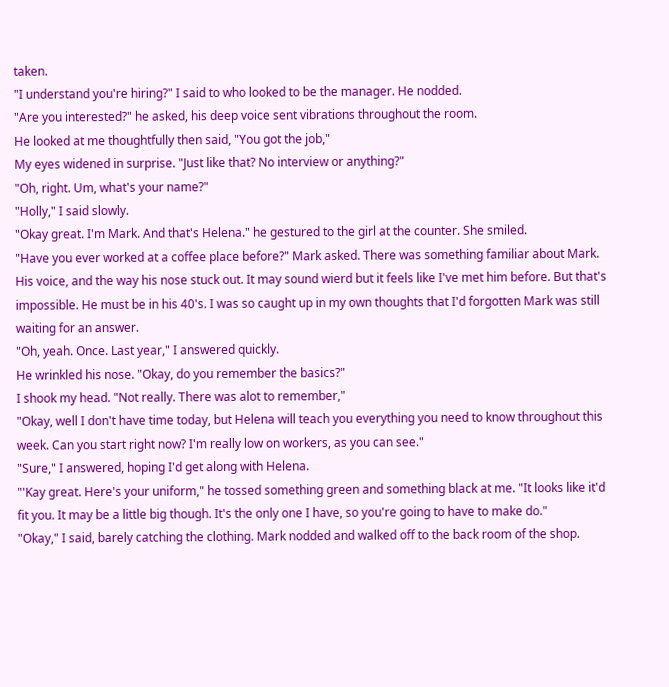taken.
"I understand you're hiring?" I said to who looked to be the manager. He nodded.
"Are you interested?" he asked, his deep voice sent vibrations throughout the room.
He looked at me thoughtfully then said, "You got the job,"
My eyes widened in surprise. "Just like that? No interview or anything?"
"Oh, right. Um, what's your name?"
"Holly," I said slowly.
"Okay great. I'm Mark. And that's Helena." he gestured to the girl at the counter. She smiled.
"Have you ever worked at a coffee place before?" Mark asked. There was something familiar about Mark. His voice, and the way his nose stuck out. It may sound wierd but it feels like I've met him before. But that's impossible. He must be in his 40's. I was so caught up in my own thoughts that I'd forgotten Mark was still waiting for an answer.
"Oh, yeah. Once. Last year," I answered quickly.
He wrinkled his nose. "Okay, do you remember the basics?"
I shook my head. "Not really. There was alot to remember,"
"Okay, well I don't have time today, but Helena will teach you everything you need to know throughout this week. Can you start right now? I'm really low on workers, as you can see."
"Sure," I answered, hoping I'd get along with Helena.
"'Kay great. Here's your uniform," he tossed something green and something black at me. "It looks like it'd fit you. It may be a little big though. It's the only one I have, so you're going to have to make do."
"Okay," I said, barely catching the clothing. Mark nodded and walked off to the back room of the shop.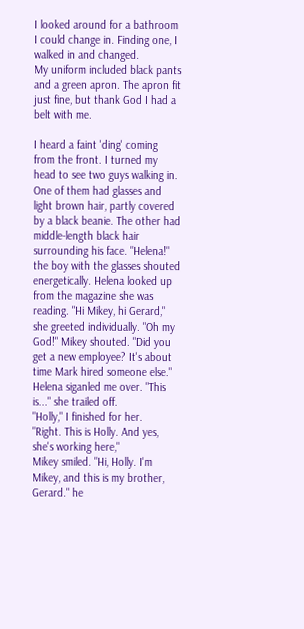I looked around for a bathroom I could change in. Finding one, I walked in and changed.
My uniform included black pants and a green apron. The apron fit just fine, but thank God I had a belt with me.

I heard a faint 'ding' coming from the front. I turned my head to see two guys walking in.
One of them had glasses and light brown hair, partly covered by a black beanie. The other had middle-length black hair surrounding his face. "Helena!" the boy with the glasses shouted energetically. Helena looked up from the magazine she was reading. "Hi Mikey, hi Gerard,"
she greeted individually. "Oh my God!" Mikey shouted. "Did you get a new employee? It's about time Mark hired someone else."
Helena siganled me over. "This is..." she trailed off.
"Holly," I finished for her.
"Right. This is Holly. And yes, she's working here,"
Mikey smiled. "Hi, Holly. I'm Mikey, and this is my brother, Gerard." he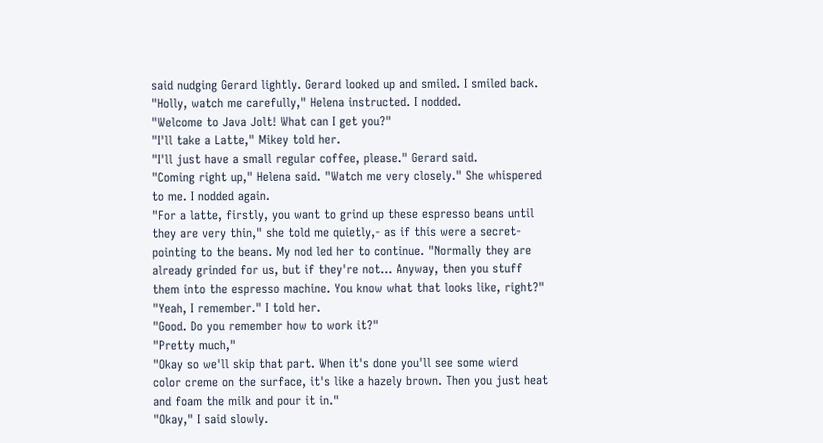said nudging Gerard lightly. Gerard looked up and smiled. I smiled back.
"Holly, watch me carefully," Helena instructed. I nodded.
"Welcome to Java Jolt! What can I get you?"
"I'll take a Latte," Mikey told her.
"I'll just have a small regular coffee, please." Gerard said.
"Coming right up," Helena said. "Watch me very closely." She whispered to me. I nodded again.
"For a latte, firstly, you want to grind up these espresso beans until they are very thin," she told me quietly,- as if this were a secret- pointing to the beans. My nod led her to continue. "Normally they are already grinded for us, but if they're not... Anyway, then you stuff them into the espresso machine. You know what that looks like, right?"
"Yeah, I remember." I told her.
"Good. Do you remember how to work it?"
"Pretty much,"
"Okay so we'll skip that part. When it's done you'll see some wierd color creme on the surface, it's like a hazely brown. Then you just heat and foam the milk and pour it in."
"Okay," I said slowly.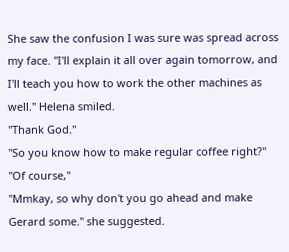She saw the confusion I was sure was spread across my face. "I'll explain it all over again tomorrow, and I'll teach you how to work the other machines as well." Helena smiled.
"Thank God."
"So you know how to make regular coffee right?"
"Of course,"
"Mmkay, so why don't you go ahead and make Gerard some." she suggested.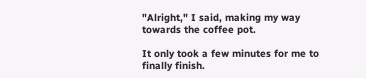"Alright," I said, making my way towards the coffee pot.

It only took a few minutes for me to finally finish.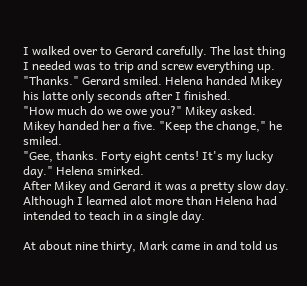I walked over to Gerard carefully. The last thing I needed was to trip and screw everything up.
"Thanks." Gerard smiled. Helena handed Mikey his latte only seconds after I finished.
"How much do we owe you?" Mikey asked.
Mikey handed her a five. "Keep the change," he smiled.
"Gee, thanks. Forty eight cents! It's my lucky day." Helena smirked.
After Mikey and Gerard it was a pretty slow day. Although I learned alot more than Helena had intended to teach in a single day.

At about nine thirty, Mark came in and told us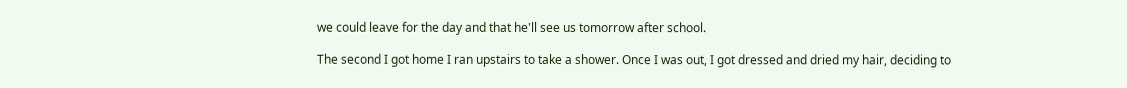we could leave for the day and that he'll see us tomorrow after school.

The second I got home I ran upstairs to take a shower. Once I was out, I got dressed and dried my hair, deciding to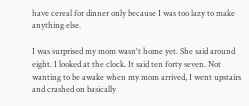have cereal for dinner only because I was too lazy to make anything else.

I was surprised my mom wasn't home yet. She said around eight. I looked at the clock. It said ten forty seven. Not wanting to be awake when my mom arrived, I went upstairs and crashed on basically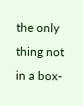the only thing not in a box-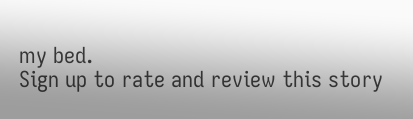my bed.
Sign up to rate and review this story